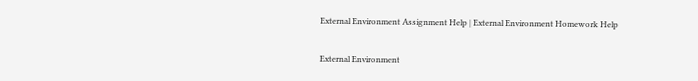External Environment Assignment Help | External Environment Homework Help

External Environment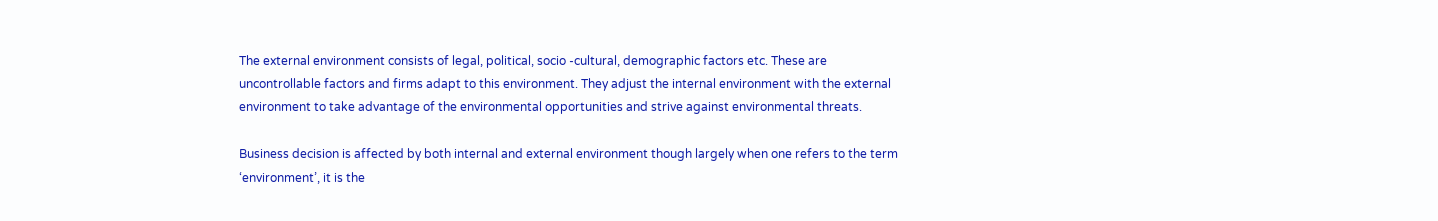The external environment consists of legal, political, socio -cultural, demographic factors etc. These are uncontrollable factors and firms adapt to this environment. They adjust the internal environment with the external environment to take advantage of the environmental opportunities and strive against environmental threats.

Business decision is affected by both internal and external environment though largely when one refers to the term ‘environment’, it is the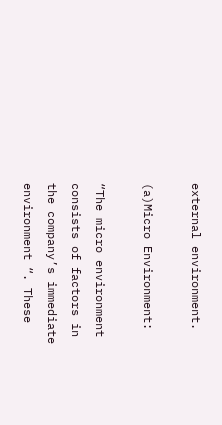external environment.

(a)Micro Environment:

“The micro environment consists of factors in the company’s immediate environment “. These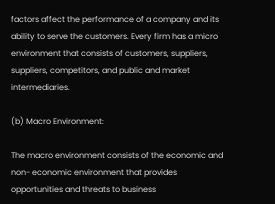factors affect the performance of a company and its ability to serve the customers. Every firm has a micro environment that consists of customers, suppliers, suppliers, competitors, and public and market intermediaries.

(b) Macro Environment:

The macro environment consists of the economic and non- economic environment that provides opportunities and threats to business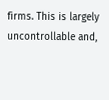firms. This is largely uncontrollable and,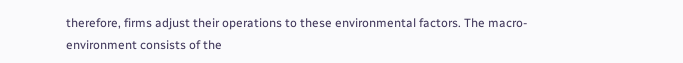therefore, firms adjust their operations to these environmental factors. The macro- environment consists of the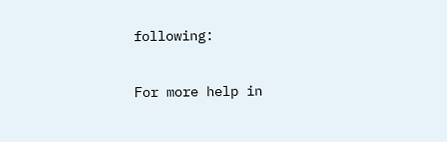following:

For more help in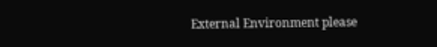External Environment please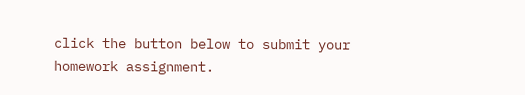click the button below to submit your homework assignment.